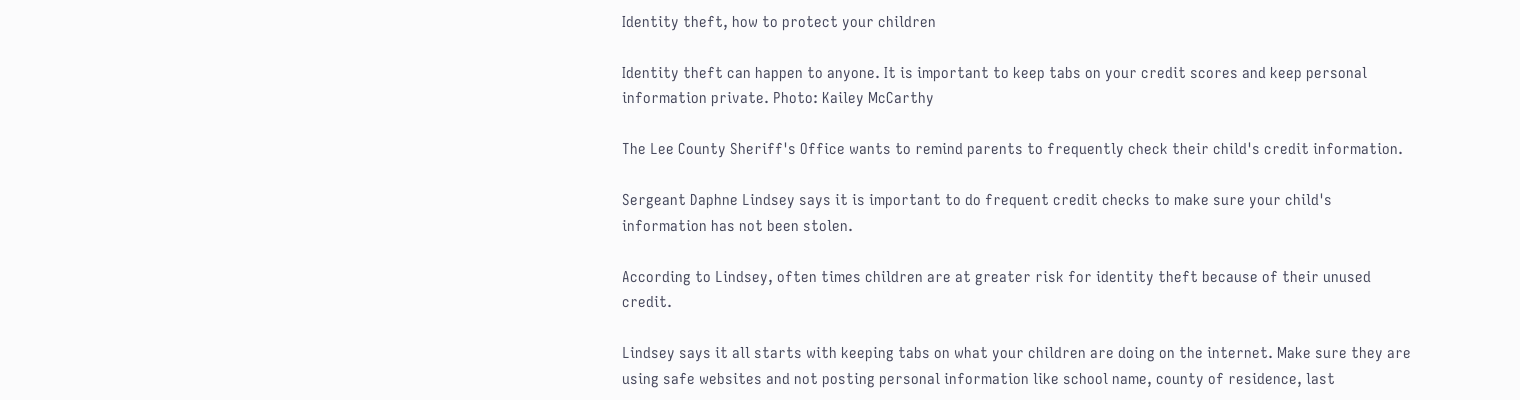Identity theft, how to protect your children

Identity theft can happen to anyone. It is important to keep tabs on your credit scores and keep personal information private. Photo: Kailey McCarthy

The Lee County Sheriff's Office wants to remind parents to frequently check their child's credit information.

Sergeant Daphne Lindsey says it is important to do frequent credit checks to make sure your child's information has not been stolen.

According to Lindsey, often times children are at greater risk for identity theft because of their unused credit.

Lindsey says it all starts with keeping tabs on what your children are doing on the internet. Make sure they are using safe websites and not posting personal information like school name, county of residence, last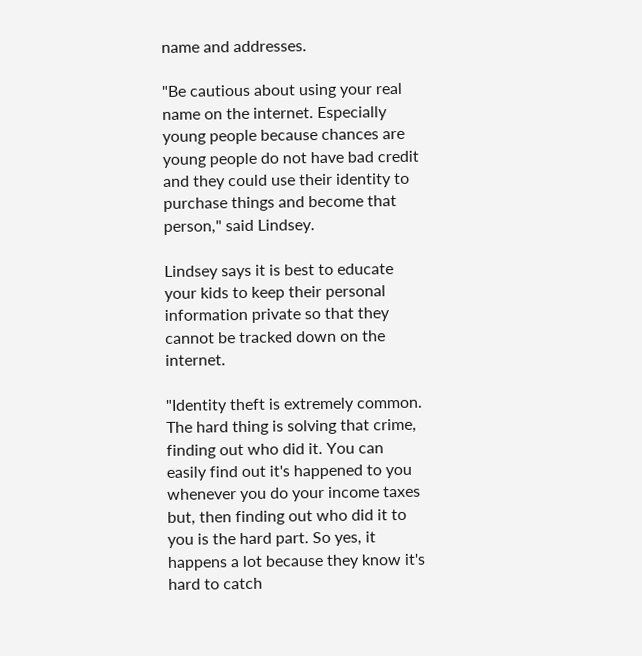name and addresses.

"Be cautious about using your real name on the internet. Especially young people because chances are young people do not have bad credit and they could use their identity to purchase things and become that person," said Lindsey.

Lindsey says it is best to educate your kids to keep their personal information private so that they cannot be tracked down on the internet.

"Identity theft is extremely common. The hard thing is solving that crime, finding out who did it. You can easily find out it's happened to you whenever you do your income taxes but, then finding out who did it to you is the hard part. So yes, it happens a lot because they know it's hard to catch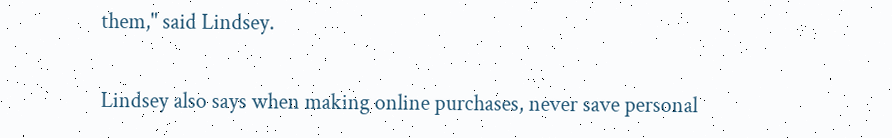them," said Lindsey.

Lindsey also says when making online purchases, never save personal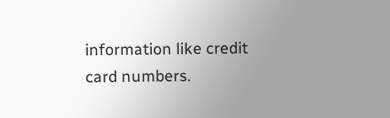information like credit card numbers.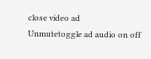close video ad
Unmutetoggle ad audio on off